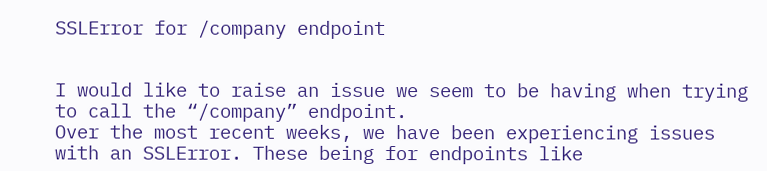SSLError for /company endpoint


I would like to raise an issue we seem to be having when trying to call the “/company” endpoint.
Over the most recent weeks, we have been experiencing issues with an SSLError. These being for endpoints like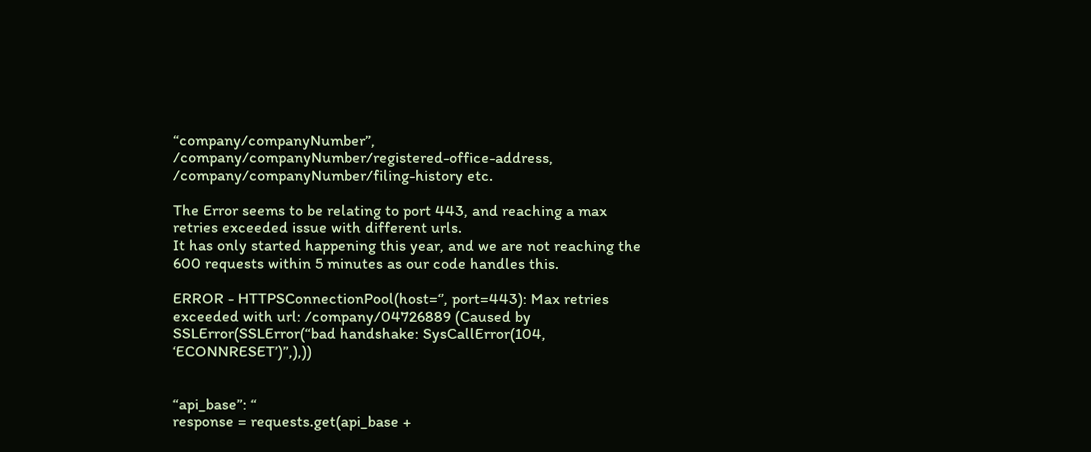“company/companyNumber”, /company/companyNumber/registered-office-address, /company/companyNumber/filing-history etc.

The Error seems to be relating to port 443, and reaching a max retries exceeded issue with different urls.
It has only started happening this year, and we are not reaching the 600 requests within 5 minutes as our code handles this.

ERROR - HTTPSConnectionPool(host=‘’, port=443): Max retries exceeded with url: /company/04726889 (Caused by SSLError(SSLError(“bad handshake: SysCallError(104, ‘ECONNRESET’)”,),))


“api_base”: “
response = requests.get(api_base +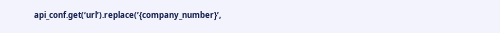api_conf.get(‘url’).replace(’{company_number}’,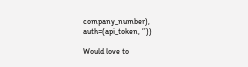company_number), auth=(api_token, ‘’))

Would love to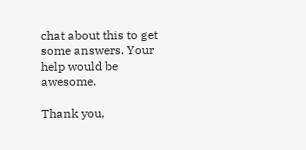chat about this to get some answers. Your help would be awesome.

Thank you,